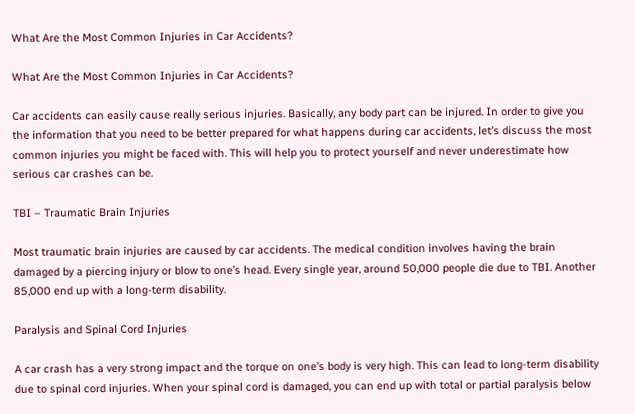What Are the Most Common Injuries in Car Accidents?

What Are the Most Common Injuries in Car Accidents?

Car accidents can easily cause really serious injuries. Basically, any body part can be injured. In order to give you the information that you need to be better prepared for what happens during car accidents, let’s discuss the most common injuries you might be faced with. This will help you to protect yourself and never underestimate how serious car crashes can be.

TBI – Traumatic Brain Injuries

Most traumatic brain injuries are caused by car accidents. The medical condition involves having the brain damaged by a piercing injury or blow to one’s head. Every single year, around 50,000 people die due to TBI. Another 85,000 end up with a long-term disability.

Paralysis and Spinal Cord Injuries

A car crash has a very strong impact and the torque on one’s body is very high. This can lead to long-term disability due to spinal cord injuries. When your spinal cord is damaged, you can end up with total or partial paralysis below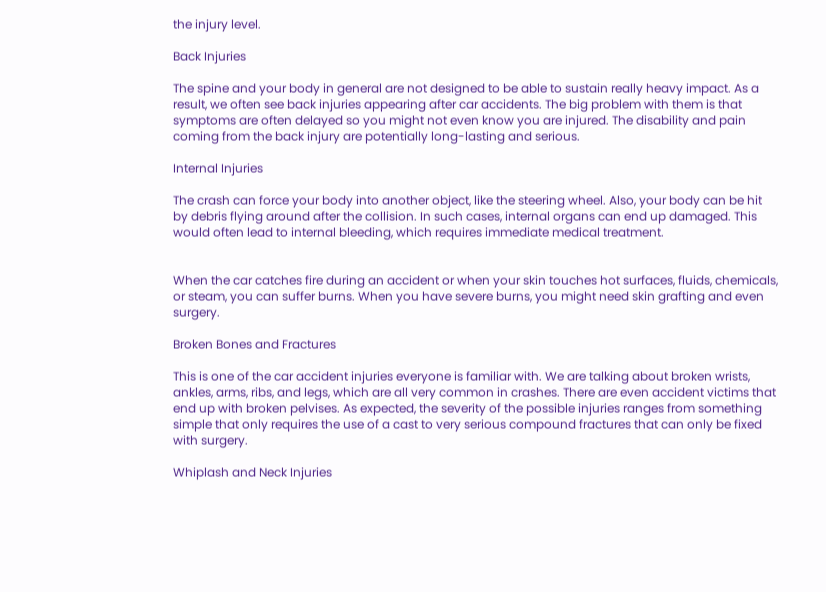the injury level.

Back Injuries

The spine and your body in general are not designed to be able to sustain really heavy impact. As a result, we often see back injuries appearing after car accidents. The big problem with them is that symptoms are often delayed so you might not even know you are injured. The disability and pain coming from the back injury are potentially long-lasting and serious.

Internal Injuries

The crash can force your body into another object, like the steering wheel. Also, your body can be hit by debris flying around after the collision. In such cases, internal organs can end up damaged. This would often lead to internal bleeding, which requires immediate medical treatment.


When the car catches fire during an accident or when your skin touches hot surfaces, fluids, chemicals, or steam, you can suffer burns. When you have severe burns, you might need skin grafting and even surgery.

Broken Bones and Fractures

This is one of the car accident injuries everyone is familiar with. We are talking about broken wrists, ankles, arms, ribs, and legs, which are all very common in crashes. There are even accident victims that end up with broken pelvises. As expected, the severity of the possible injuries ranges from something simple that only requires the use of a cast to very serious compound fractures that can only be fixed with surgery.

Whiplash and Neck Injuries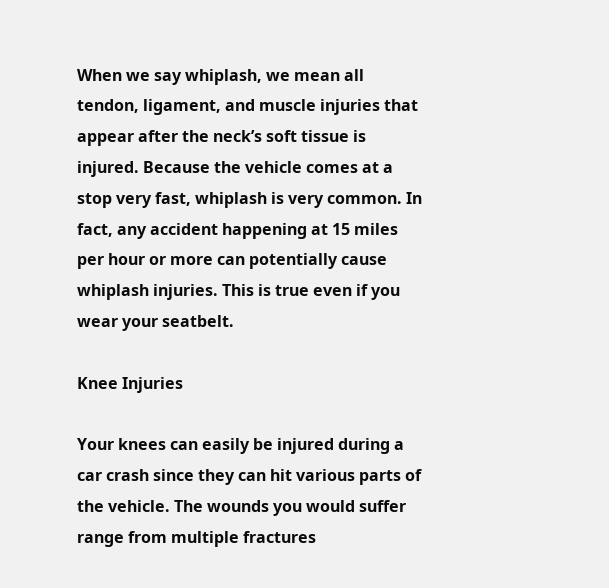When we say whiplash, we mean all tendon, ligament, and muscle injuries that appear after the neck’s soft tissue is injured. Because the vehicle comes at a stop very fast, whiplash is very common. In fact, any accident happening at 15 miles per hour or more can potentially cause whiplash injuries. This is true even if you wear your seatbelt.

Knee Injuries

Your knees can easily be injured during a car crash since they can hit various parts of the vehicle. The wounds you would suffer range from multiple fractures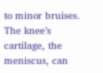to minor bruises. The knee’s cartilage, the meniscus, can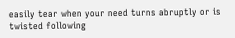easily tear when your need turns abruptly or is twisted following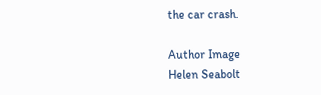the car crash.

Author Image
Helen Seabolt